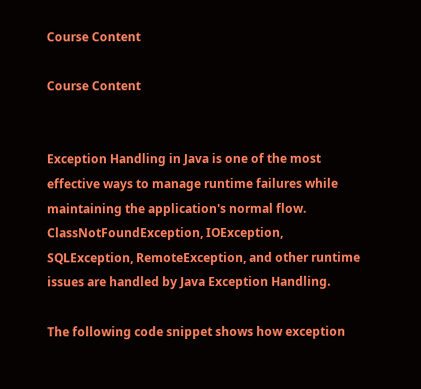Course Content

Course Content


Exception Handling in Java is one of the most effective ways to manage runtime failures while maintaining the application's normal flow. ClassNotFoundException, IOException, SQLException, RemoteException, and other runtime issues are handled by Java Exception Handling.

The following code snippet shows how exception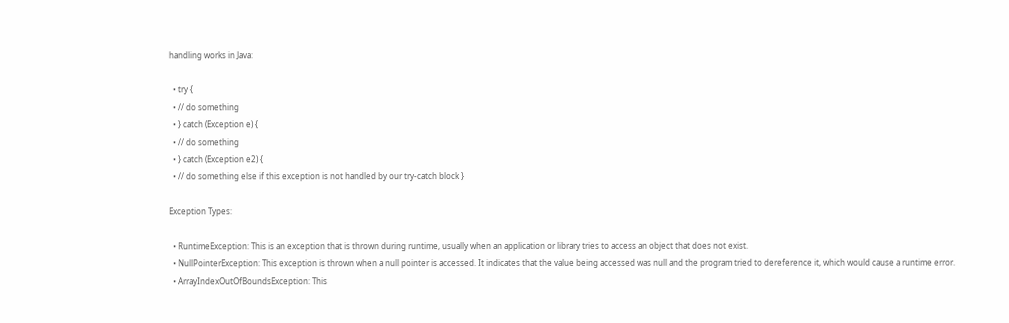handling works in Java:

  • try {
  • // do something
  • } catch (Exception e) {
  • // do something
  • } catch (Exception e2) {
  • // do something else if this exception is not handled by our try-catch block }

Exception Types:

  • RuntimeException: This is an exception that is thrown during runtime, usually when an application or library tries to access an object that does not exist.
  • NullPointerException: This exception is thrown when a null pointer is accessed. It indicates that the value being accessed was null and the program tried to dereference it, which would cause a runtime error.
  • ArrayIndexOutOfBoundsException: This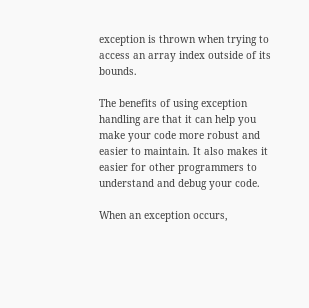exception is thrown when trying to access an array index outside of its bounds.

The benefits of using exception handling are that it can help you make your code more robust and easier to maintain. It also makes it easier for other programmers to understand and debug your code.

When an exception occurs,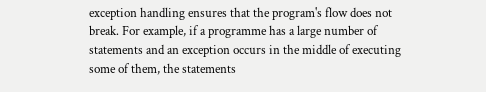exception handling ensures that the program's flow does not break. For example, if a programme has a large number of statements and an exception occurs in the middle of executing some of them, the statements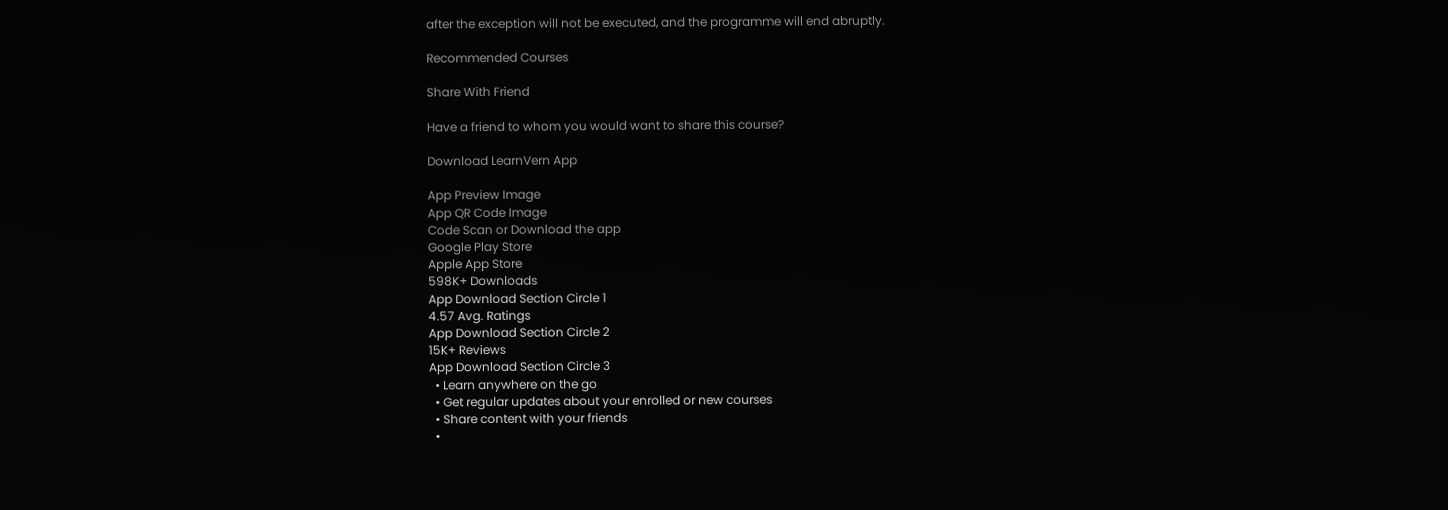after the exception will not be executed, and the programme will end abruptly.

Recommended Courses

Share With Friend

Have a friend to whom you would want to share this course?

Download LearnVern App

App Preview Image
App QR Code Image
Code Scan or Download the app
Google Play Store
Apple App Store
598K+ Downloads
App Download Section Circle 1
4.57 Avg. Ratings
App Download Section Circle 2
15K+ Reviews
App Download Section Circle 3
  • Learn anywhere on the go
  • Get regular updates about your enrolled or new courses
  • Share content with your friends
  •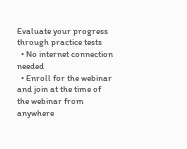Evaluate your progress through practice tests
  • No internet connection needed
  • Enroll for the webinar and join at the time of the webinar from anywhere